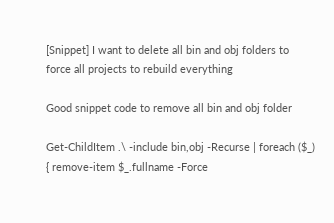[Snippet] I want to delete all bin and obj folders to force all projects to rebuild everything

Good snippet code to remove all bin and obj folder

Get-ChildItem .\ -include bin,obj -Recurse | foreach ($_) { remove-item $_.fullname -Force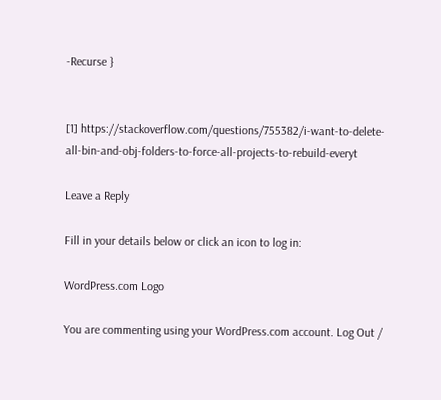-Recurse }


[1] https://stackoverflow.com/questions/755382/i-want-to-delete-all-bin-and-obj-folders-to-force-all-projects-to-rebuild-everyt

Leave a Reply

Fill in your details below or click an icon to log in:

WordPress.com Logo

You are commenting using your WordPress.com account. Log Out /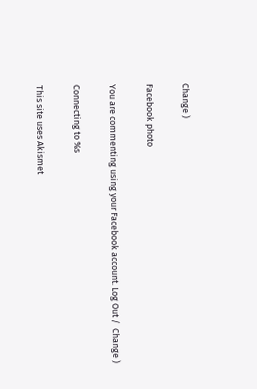Change )

Facebook photo

You are commenting using your Facebook account. Log Out /  Change )

Connecting to %s

This site uses Akismet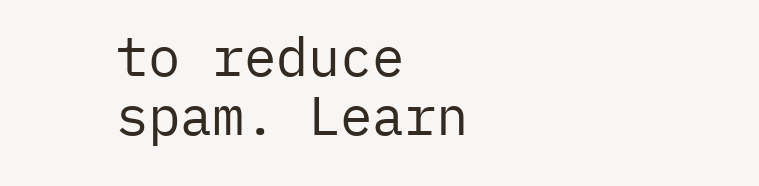to reduce spam. Learn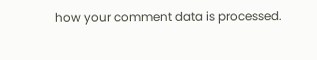how your comment data is processed.